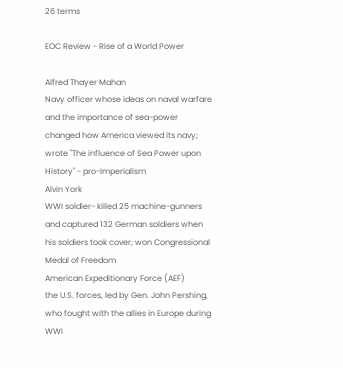26 terms

EOC Review - Rise of a World Power

Alfred Thayer Mahan
Navy officer whose ideas on naval warfare and the importance of sea-power changed how America viewed its navy; wrote "The influence of Sea Power upon History" - pro-Imperialism
Alvin York
WWI soldier- killed 25 machine-gunners and captured 132 German soldiers when his soldiers took cover; won Congressional Medal of Freedom
American Expeditionary Force (AEF)
the U.S. forces, led by Gen. John Pershing, who fought with the allies in Europe during WWI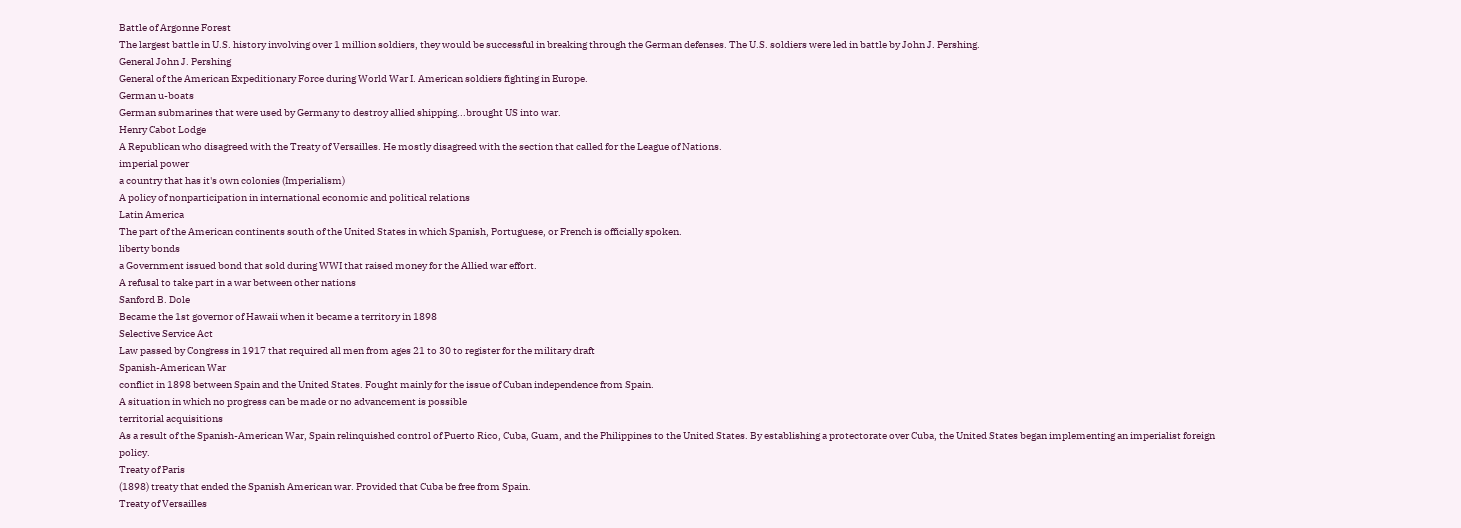Battle of Argonne Forest
The largest battle in U.S. history involving over 1 million soldiers, they would be successful in breaking through the German defenses. The U.S. soldiers were led in battle by John J. Pershing.
General John J. Pershing
General of the American Expeditionary Force during World War I. American soldiers fighting in Europe.
German u-boats
German submarines that were used by Germany to destroy allied shipping...brought US into war.
Henry Cabot Lodge
A Republican who disagreed with the Treaty of Versailles. He mostly disagreed with the section that called for the League of Nations.
imperial power
a country that has it's own colonies (Imperialism)
A policy of nonparticipation in international economic and political relations
Latin America
The part of the American continents south of the United States in which Spanish, Portuguese, or French is officially spoken.
liberty bonds
a Government issued bond that sold during WWI that raised money for the Allied war effort.
A refusal to take part in a war between other nations
Sanford B. Dole
Became the 1st governor of Hawaii when it became a territory in 1898
Selective Service Act
Law passed by Congress in 1917 that required all men from ages 21 to 30 to register for the military draft
Spanish-American War
conflict in 1898 between Spain and the United States. Fought mainly for the issue of Cuban independence from Spain.
A situation in which no progress can be made or no advancement is possible
territorial acquisitions
As a result of the Spanish-American War, Spain relinquished control of Puerto Rico, Cuba, Guam, and the Philippines to the United States. By establishing a protectorate over Cuba, the United States began implementing an imperialist foreign policy.
Treaty of Paris
(1898) treaty that ended the Spanish American war. Provided that Cuba be free from Spain.
Treaty of Versailles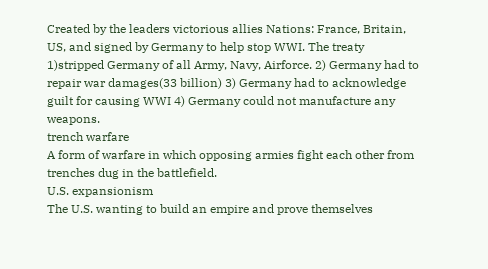Created by the leaders victorious allies Nations: France, Britain, US, and signed by Germany to help stop WWI. The treaty 1)stripped Germany of all Army, Navy, Airforce. 2) Germany had to repair war damages(33 billion) 3) Germany had to acknowledge guilt for causing WWI 4) Germany could not manufacture any weapons.
trench warfare
A form of warfare in which opposing armies fight each other from trenches dug in the battlefield.
U.S. expansionism
The U.S. wanting to build an empire and prove themselves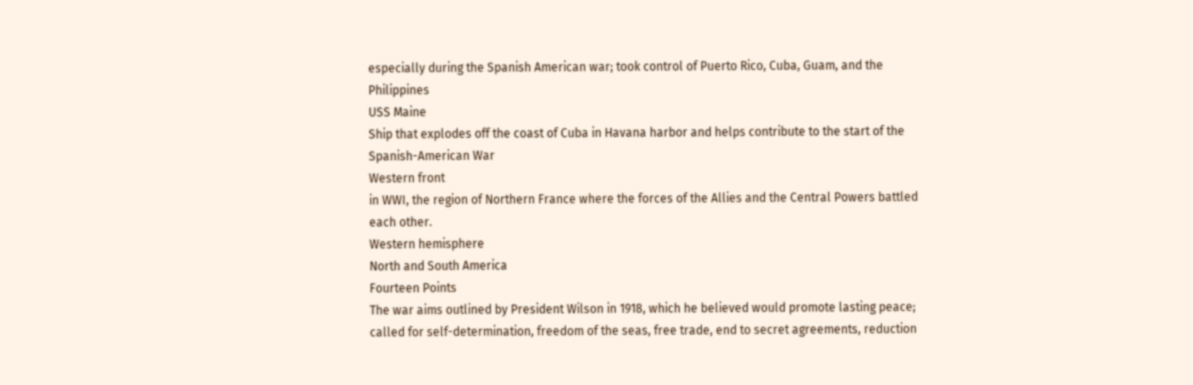especially during the Spanish American war; took control of Puerto Rico, Cuba, Guam, and the Philippines
USS Maine
Ship that explodes off the coast of Cuba in Havana harbor and helps contribute to the start of the Spanish-American War
Western front
in WWI, the region of Northern France where the forces of the Allies and the Central Powers battled each other.
Western hemisphere
North and South America
Fourteen Points
The war aims outlined by President Wilson in 1918, which he believed would promote lasting peace; called for self-determination, freedom of the seas, free trade, end to secret agreements, reduction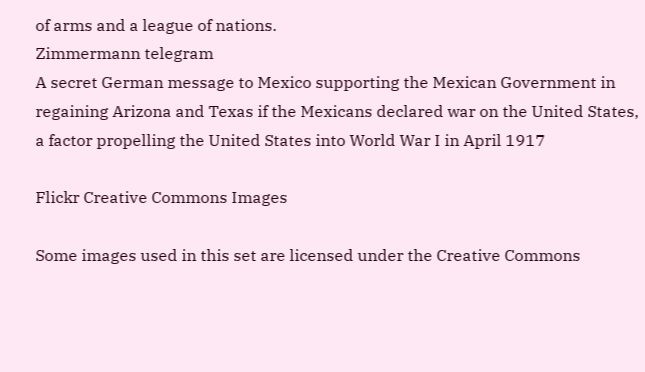of arms and a league of nations.
Zimmermann telegram
A secret German message to Mexico supporting the Mexican Government in regaining Arizona and Texas if the Mexicans declared war on the United States, a factor propelling the United States into World War I in April 1917

Flickr Creative Commons Images

Some images used in this set are licensed under the Creative Commons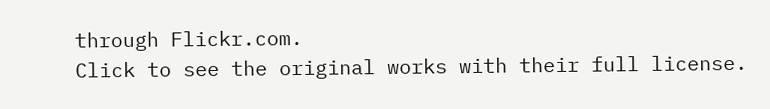through Flickr.com.
Click to see the original works with their full license.